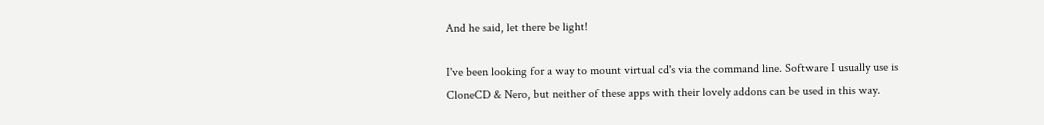And he said, let there be light!

I've been looking for a way to mount virtual cd's via the command line. Software I usually use is CloneCD & Nero, but neither of these apps with their lovely addons can be used in this way.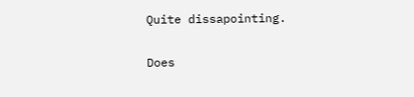Quite dissapointing.

Does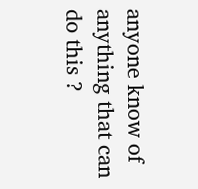anyone know of anything that can do this ?